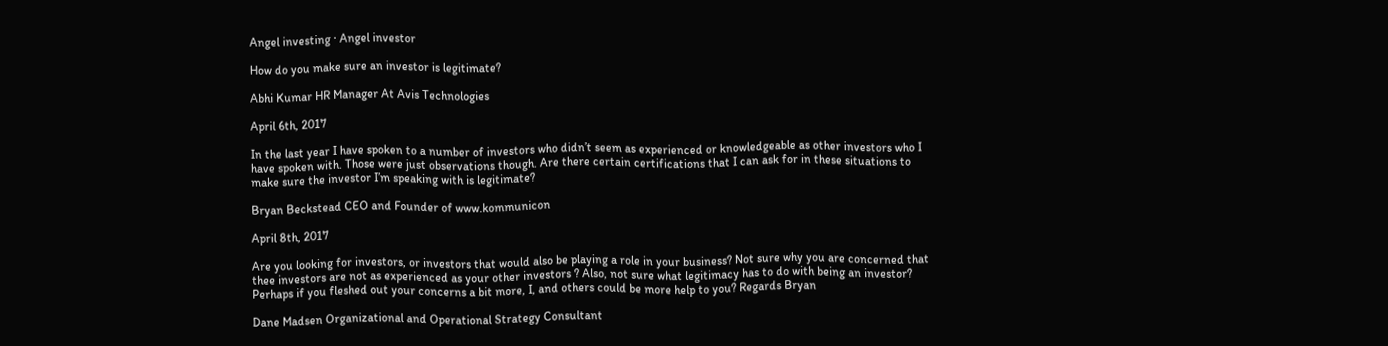Angel investing · Angel investor

How do you make sure an investor is legitimate?

Abhi Kumar HR Manager At Avis Technologies

April 6th, 2017

In the last year I have spoken to a number of investors who didn’t seem as experienced or knowledgeable as other investors who I have spoken with. Those were just observations though. Are there certain certifications that I can ask for in these situations to make sure the investor I’m speaking with is legitimate?

Bryan Beckstead CEO and Founder of www.kommunicon

April 8th, 2017

Are you looking for investors, or investors that would also be playing a role in your business? Not sure why you are concerned that thee investors are not as experienced as your other investors ? Also, not sure what legitimacy has to do with being an investor? Perhaps if you fleshed out your concerns a bit more, I, and others could be more help to you? Regards Bryan

Dane Madsen Organizational and Operational Strategy Consultant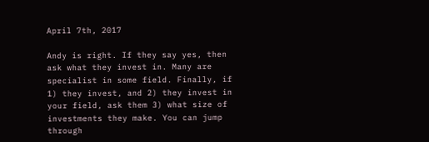April 7th, 2017

Andy is right. If they say yes, then ask what they invest in. Many are specialist in some field. Finally, if 1) they invest, and 2) they invest in your field, ask them 3) what size of investments they make. You can jump through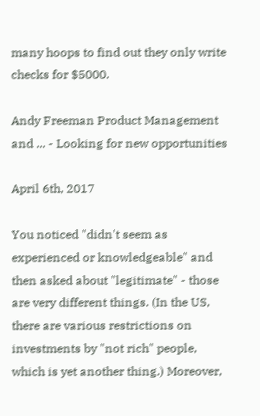many hoops to find out they only write checks for $5000.

Andy Freeman Product Management and ... - Looking for new opportunities

April 6th, 2017

You noticed "didn't seem as experienced or knowledgeable" and then asked about "legitimate" - those are very different things. (In the US, there are various restrictions on investments by "not rich" people, which is yet another thing.) Moreover,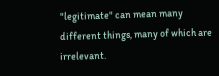"legitimate" can mean many different things, many of which are irrelevant.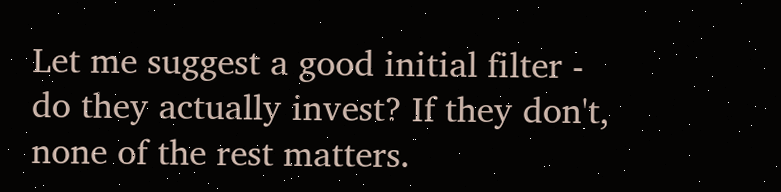Let me suggest a good initial filter - do they actually invest? If they don't, none of the rest matters.